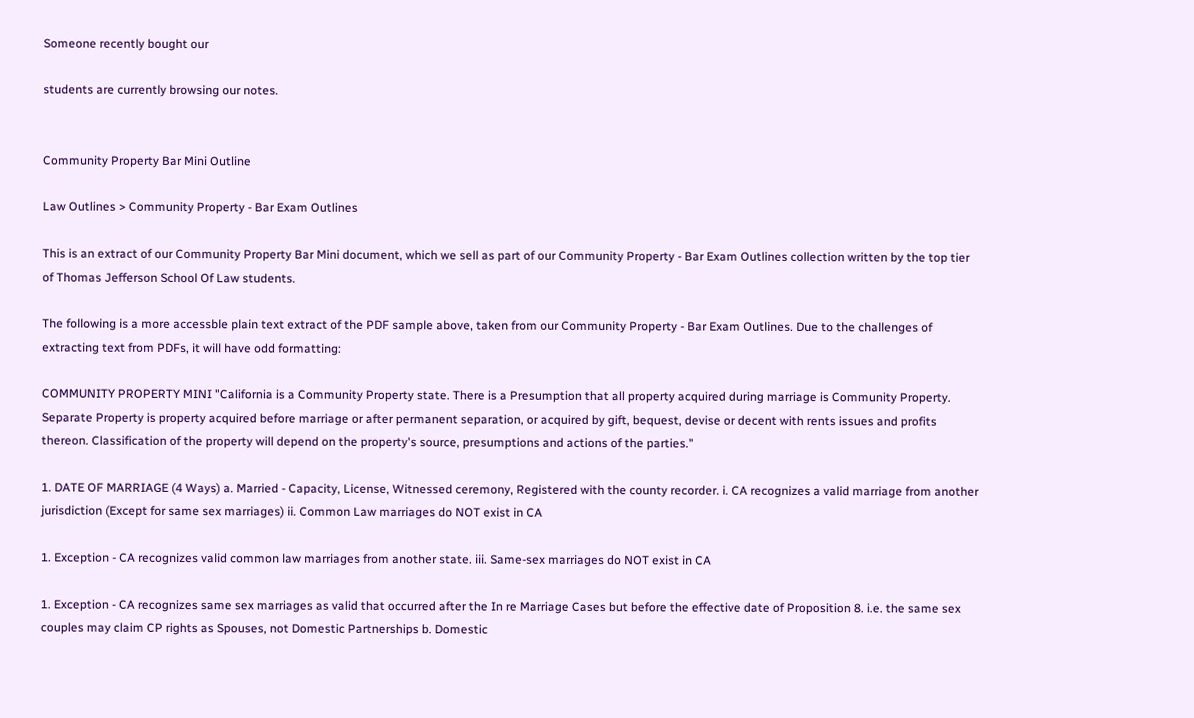Someone recently bought our

students are currently browsing our notes.


Community Property Bar Mini Outline

Law Outlines > Community Property - Bar Exam Outlines

This is an extract of our Community Property Bar Mini document, which we sell as part of our Community Property - Bar Exam Outlines collection written by the top tier of Thomas Jefferson School Of Law students.

The following is a more accessble plain text extract of the PDF sample above, taken from our Community Property - Bar Exam Outlines. Due to the challenges of extracting text from PDFs, it will have odd formatting:

COMMUNITY PROPERTY MINI "California is a Community Property state. There is a Presumption that all property acquired during marriage is Community Property. Separate Property is property acquired before marriage or after permanent separation, or acquired by gift, bequest, devise or decent with rents issues and profits thereon. Classification of the property will depend on the property's source, presumptions and actions of the parties."

1. DATE OF MARRIAGE (4 Ways) a. Married - Capacity, License, Witnessed ceremony, Registered with the county recorder. i. CA recognizes a valid marriage from another jurisdiction (Except for same sex marriages) ii. Common Law marriages do NOT exist in CA

1. Exception - CA recognizes valid common law marriages from another state. iii. Same-sex marriages do NOT exist in CA

1. Exception - CA recognizes same sex marriages as valid that occurred after the In re Marriage Cases but before the effective date of Proposition 8. i.e. the same sex couples may claim CP rights as Spouses, not Domestic Partnerships b. Domestic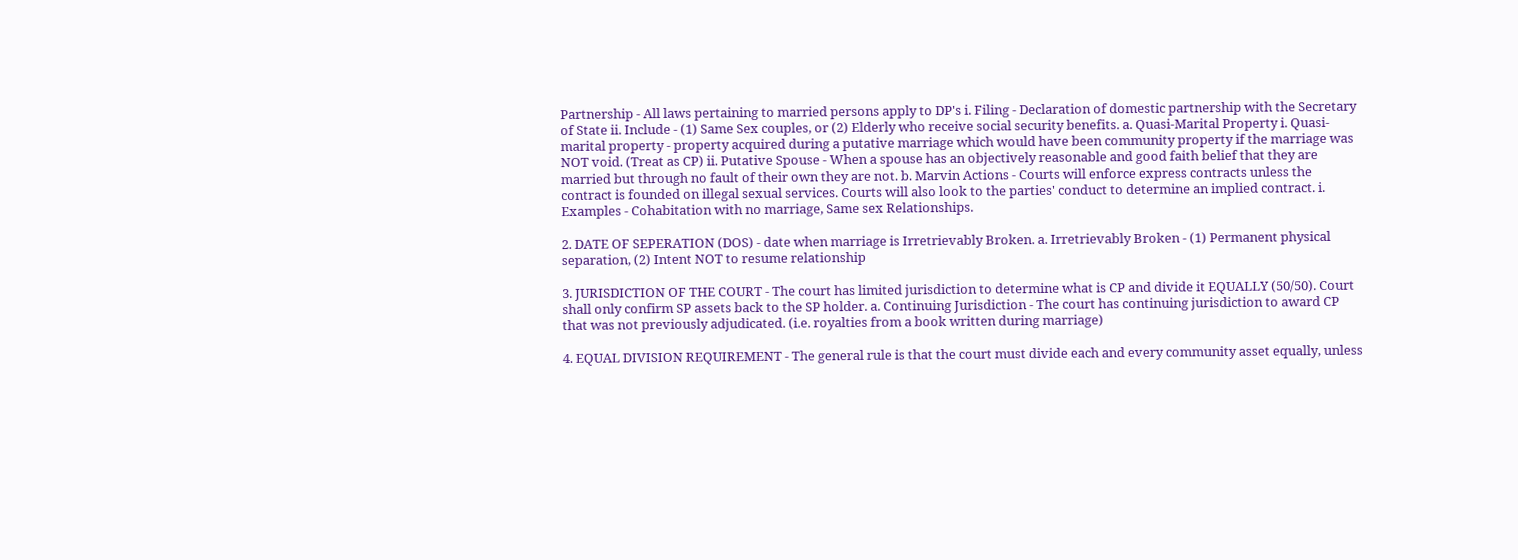Partnership - All laws pertaining to married persons apply to DP's i. Filing - Declaration of domestic partnership with the Secretary of State ii. Include - (1) Same Sex couples, or (2) Elderly who receive social security benefits. a. Quasi-Marital Property i. Quasi-marital property - property acquired during a putative marriage which would have been community property if the marriage was NOT void. (Treat as CP) ii. Putative Spouse - When a spouse has an objectively reasonable and good faith belief that they are married but through no fault of their own they are not. b. Marvin Actions - Courts will enforce express contracts unless the contract is founded on illegal sexual services. Courts will also look to the parties' conduct to determine an implied contract. i. Examples - Cohabitation with no marriage, Same sex Relationships.

2. DATE OF SEPERATION (DOS) - date when marriage is Irretrievably Broken. a. Irretrievably Broken - (1) Permanent physical separation, (2) Intent NOT to resume relationship

3. JURISDICTION OF THE COURT - The court has limited jurisdiction to determine what is CP and divide it EQUALLY (50/50). Court shall only confirm SP assets back to the SP holder. a. Continuing Jurisdiction - The court has continuing jurisdiction to award CP that was not previously adjudicated. (i.e. royalties from a book written during marriage)

4. EQUAL DIVISION REQUIREMENT - The general rule is that the court must divide each and every community asset equally, unless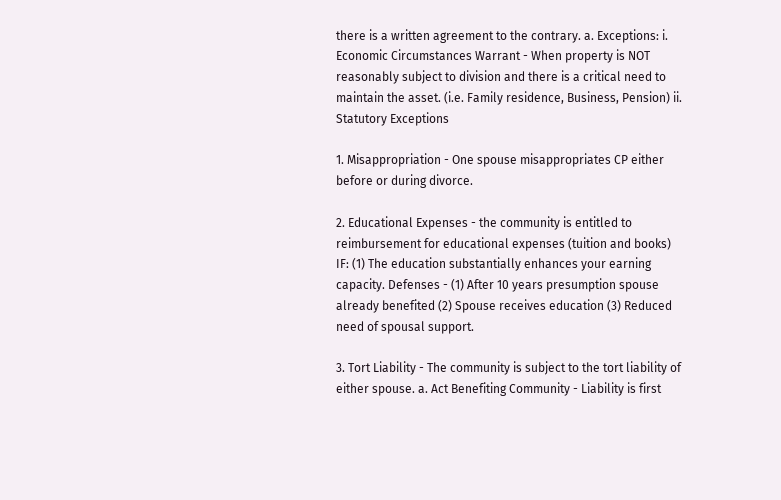there is a written agreement to the contrary. a. Exceptions: i. Economic Circumstances Warrant - When property is NOT reasonably subject to division and there is a critical need to maintain the asset. (i.e. Family residence, Business, Pension) ii. Statutory Exceptions

1. Misappropriation - One spouse misappropriates CP either before or during divorce.

2. Educational Expenses - the community is entitled to reimbursement for educational expenses (tuition and books) IF: (1) The education substantially enhances your earning capacity. Defenses - (1) After 10 years presumption spouse already benefited (2) Spouse receives education (3) Reduced need of spousal support.

3. Tort Liability - The community is subject to the tort liability of either spouse. a. Act Benefiting Community - Liability is first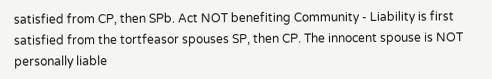satisfied from CP, then SPb. Act NOT benefiting Community - Liability is first satisfied from the tortfeasor spouses SP, then CP. The innocent spouse is NOT personally liable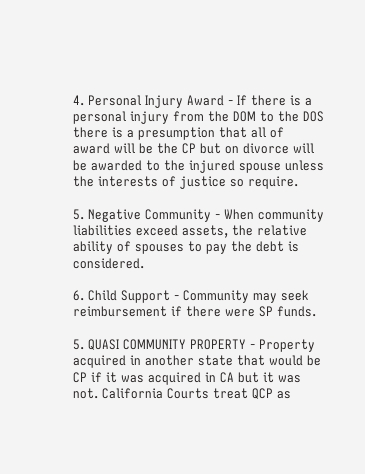4. Personal Injury Award - If there is a personal injury from the DOM to the DOS there is a presumption that all of award will be the CP but on divorce will be awarded to the injured spouse unless the interests of justice so require.

5. Negative Community - When community liabilities exceed assets, the relative ability of spouses to pay the debt is considered.

6. Child Support - Community may seek reimbursement if there were SP funds.

5. QUASI COMMUNITY PROPERTY - Property acquired in another state that would be CP if it was acquired in CA but it was not. California Courts treat QCP as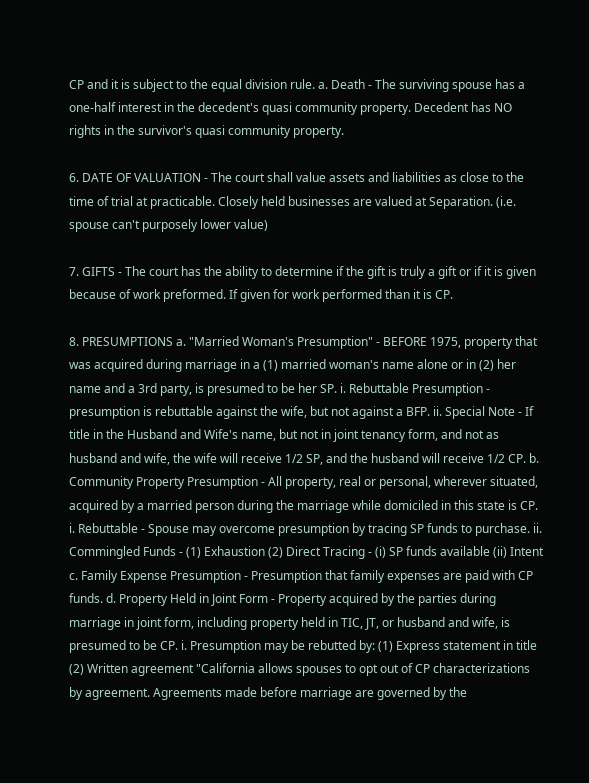CP and it is subject to the equal division rule. a. Death - The surviving spouse has a one-half interest in the decedent's quasi community property. Decedent has NO rights in the survivor's quasi community property.

6. DATE OF VALUATION - The court shall value assets and liabilities as close to the time of trial at practicable. Closely held businesses are valued at Separation. (i.e. spouse can't purposely lower value)

7. GIFTS - The court has the ability to determine if the gift is truly a gift or if it is given because of work preformed. If given for work performed than it is CP.

8. PRESUMPTIONS a. "Married Woman's Presumption" - BEFORE 1975, property that was acquired during marriage in a (1) married woman's name alone or in (2) her name and a 3rd party, is presumed to be her SP. i. Rebuttable Presumption - presumption is rebuttable against the wife, but not against a BFP. ii. Special Note - If title in the Husband and Wife's name, but not in joint tenancy form, and not as husband and wife, the wife will receive 1/2 SP, and the husband will receive 1/2 CP. b. Community Property Presumption - All property, real or personal, wherever situated, acquired by a married person during the marriage while domiciled in this state is CP. i. Rebuttable - Spouse may overcome presumption by tracing SP funds to purchase. ii. Commingled Funds - (1) Exhaustion (2) Direct Tracing - (i) SP funds available (ii) Intent c. Family Expense Presumption - Presumption that family expenses are paid with CP funds. d. Property Held in Joint Form - Property acquired by the parties during marriage in joint form, including property held in TIC, JT, or husband and wife, is presumed to be CP. i. Presumption may be rebutted by: (1) Express statement in title (2) Written agreement "California allows spouses to opt out of CP characterizations by agreement. Agreements made before marriage are governed by the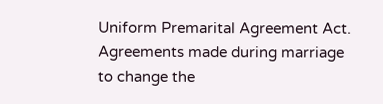Uniform Premarital Agreement Act. Agreements made during marriage to change the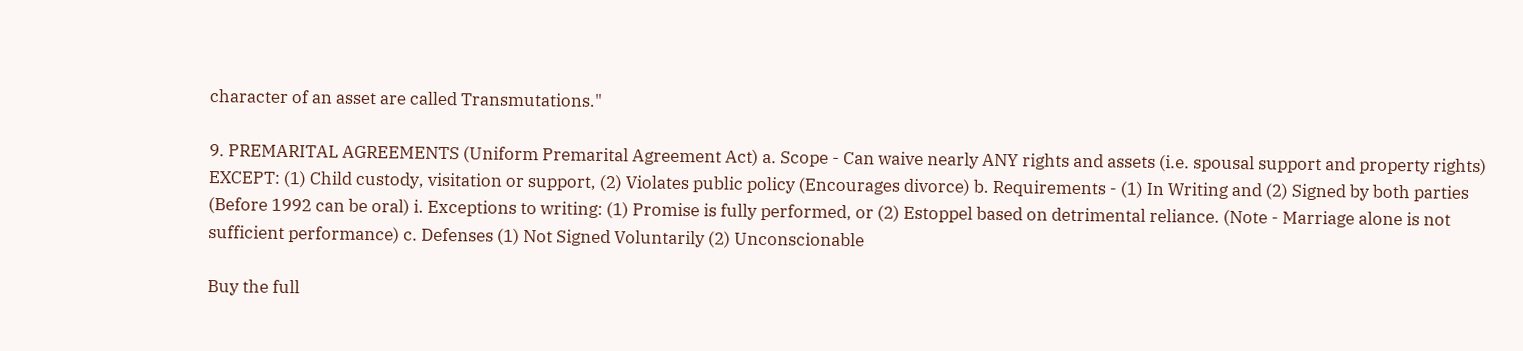character of an asset are called Transmutations."

9. PREMARITAL AGREEMENTS (Uniform Premarital Agreement Act) a. Scope - Can waive nearly ANY rights and assets (i.e. spousal support and property rights) EXCEPT: (1) Child custody, visitation or support, (2) Violates public policy (Encourages divorce) b. Requirements - (1) In Writing and (2) Signed by both parties (Before 1992 can be oral) i. Exceptions to writing: (1) Promise is fully performed, or (2) Estoppel based on detrimental reliance. (Note - Marriage alone is not sufficient performance) c. Defenses (1) Not Signed Voluntarily (2) Unconscionable

Buy the full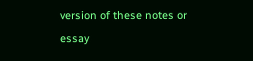version of these notes or essay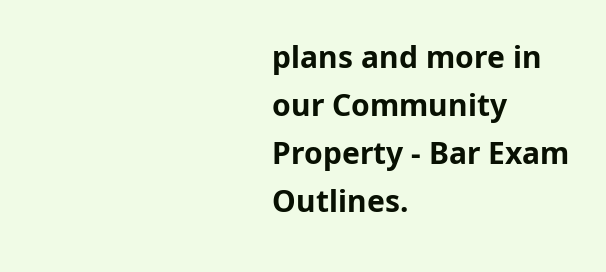plans and more in our Community Property - Bar Exam Outlines.